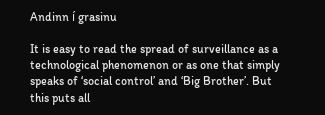Andinn í grasinu

It is easy to read the spread of surveillance as a technological phenomenon or as one that simply speaks of ‘social control’ and ‘Big Brother’. But this puts all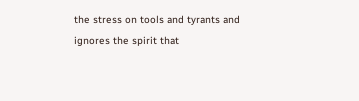the stress on tools and tyrants and ignores the spirit that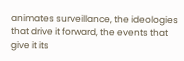animates surveillance, the ideologies that drive it forward, the events that give it its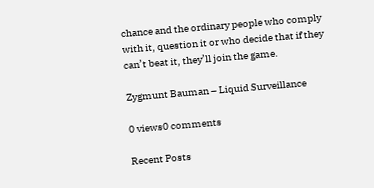chance and the ordinary people who comply with it, question it or who decide that if they can’t beat it, they’ll join the game.

Zygmunt Bauman – Liquid Surveillance

0 views0 comments

Recent Posts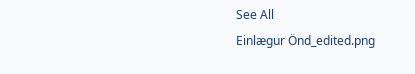See All
Einlægur Önd_edited.png